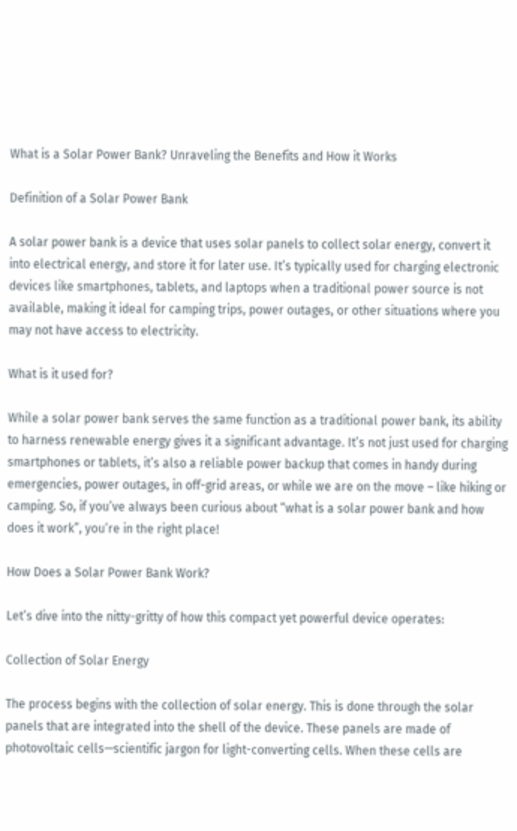What is a Solar Power Bank? Unraveling the Benefits and How it Works

Definition of a Solar Power Bank

A solar power bank is a device that uses solar panels to collect solar energy, convert it into electrical energy, and store it for later use. It’s typically used for charging electronic devices like smartphones, tablets, and laptops when a traditional power source is not available, making it ideal for camping trips, power outages, or other situations where you may not have access to electricity.

What is it used for?

While a solar power bank serves the same function as a traditional power bank, its ability to harness renewable energy gives it a significant advantage. It’s not just used for charging smartphones or tablets, it’s also a reliable power backup that comes in handy during emergencies, power outages, in off-grid areas, or while we are on the move – like hiking or camping. So, if you’ve always been curious about “what is a solar power bank and how does it work”, you’re in the right place!

How Does a Solar Power Bank Work?

Let’s dive into the nitty-gritty of how this compact yet powerful device operates:

Collection of Solar Energy

The process begins with the collection of solar energy. This is done through the solar panels that are integrated into the shell of the device. These panels are made of photovoltaic cells—scientific jargon for light-converting cells. When these cells are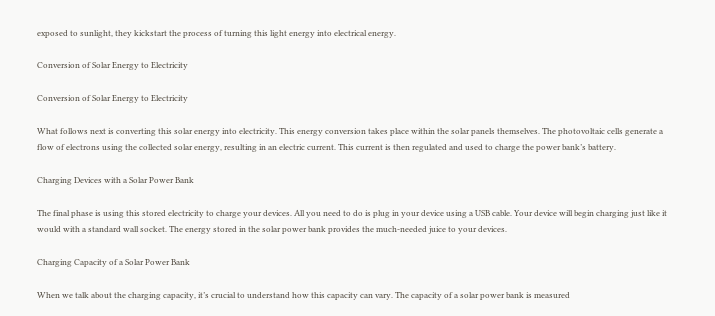exposed to sunlight, they kickstart the process of turning this light energy into electrical energy.

Conversion of Solar Energy to Electricity

Conversion of Solar Energy to Electricity

What follows next is converting this solar energy into electricity. This energy conversion takes place within the solar panels themselves. The photovoltaic cells generate a flow of electrons using the collected solar energy, resulting in an electric current. This current is then regulated and used to charge the power bank’s battery.

Charging Devices with a Solar Power Bank

The final phase is using this stored electricity to charge your devices. All you need to do is plug in your device using a USB cable. Your device will begin charging just like it would with a standard wall socket. The energy stored in the solar power bank provides the much-needed juice to your devices.

Charging Capacity of a Solar Power Bank

When we talk about the charging capacity, it’s crucial to understand how this capacity can vary. The capacity of a solar power bank is measured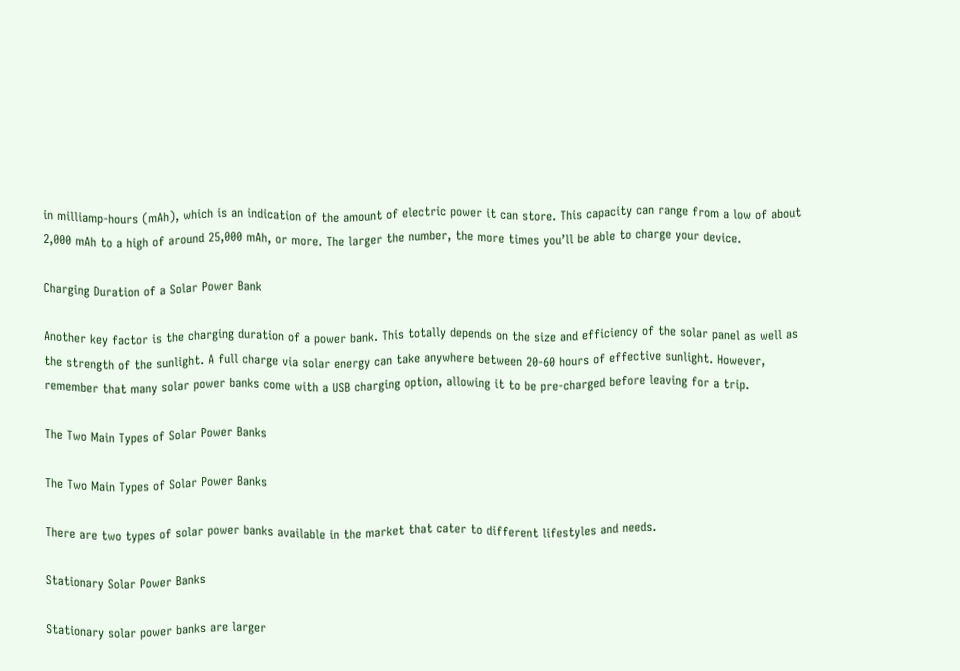in milliamp-hours (mAh), which is an indication of the amount of electric power it can store. This capacity can range from a low of about 2,000 mAh to a high of around 25,000 mAh, or more. The larger the number, the more times you’ll be able to charge your device.

Charging Duration of a Solar Power Bank

Another key factor is the charging duration of a power bank. This totally depends on the size and efficiency of the solar panel as well as the strength of the sunlight. A full charge via solar energy can take anywhere between 20-60 hours of effective sunlight. However, remember that many solar power banks come with a USB charging option, allowing it to be pre-charged before leaving for a trip.

The Two Main Types of Solar Power Banks

The Two Main Types of Solar Power Banks

There are two types of solar power banks available in the market that cater to different lifestyles and needs.

Stationary Solar Power Banks

Stationary solar power banks are larger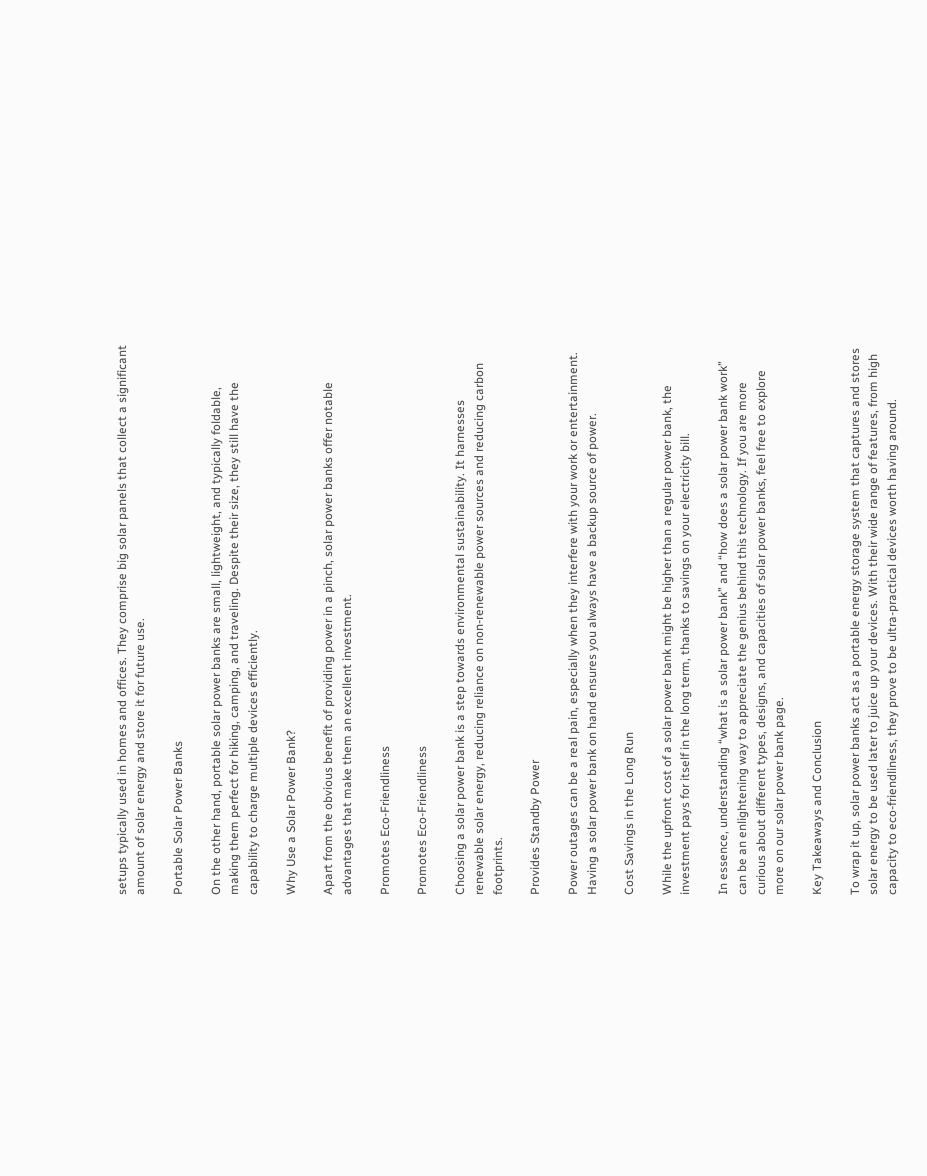setups typically used in homes and offices. They comprise big solar panels that collect a significant amount of solar energy and store it for future use.

Portable Solar Power Banks

On the other hand, portable solar power banks are small, lightweight, and typically foldable, making them perfect for hiking, camping, and traveling. Despite their size, they still have the capability to charge multiple devices efficiently.

Why Use a Solar Power Bank?

Apart from the obvious benefit of providing power in a pinch, solar power banks offer notable advantages that make them an excellent investment.

Promotes Eco-Friendliness

Promotes Eco-Friendliness

Choosing a solar power bank is a step towards environmental sustainability. It harnesses renewable solar energy, reducing reliance on non-renewable power sources and reducing carbon footprints.

Provides Standby Power

Power outages can be a real pain, especially when they interfere with your work or entertainment. Having a solar power bank on hand ensures you always have a backup source of power.

Cost Savings in the Long Run

While the upfront cost of a solar power bank might be higher than a regular power bank, the investment pays for itself in the long term, thanks to savings on your electricity bill.

In essence, understanding “what is a solar power bank” and “how does a solar power bank work” can be an enlightening way to appreciate the genius behind this technology. If you are more curious about different types, designs, and capacities of solar power banks, feel free to explore more on our solar power bank page.

Key Takeaways and Conclusion

To wrap it up, solar power banks act as a portable energy storage system that captures and stores solar energy to be used later to juice up your devices. With their wide range of features, from high capacity to eco-friendliness, they prove to be ultra-practical devices worth having around.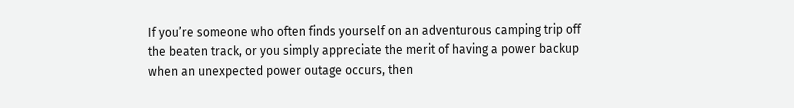If you’re someone who often finds yourself on an adventurous camping trip off the beaten track, or you simply appreciate the merit of having a power backup when an unexpected power outage occurs, then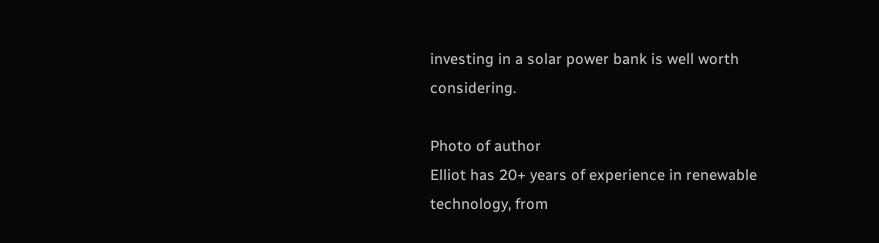investing in a solar power bank is well worth considering.

Photo of author
Elliot has 20+ years of experience in renewable technology, from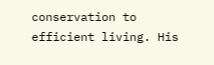conservation to efficient living. His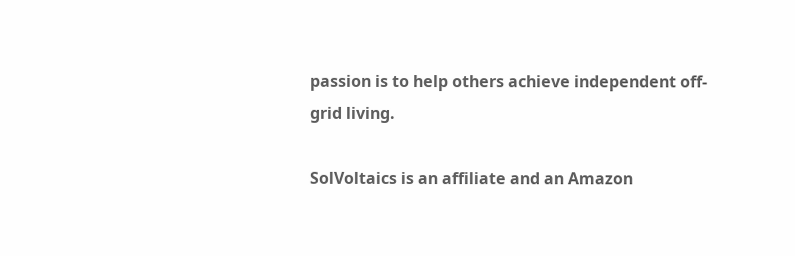passion is to help others achieve independent off-grid living.

SolVoltaics is an affiliate and an Amazon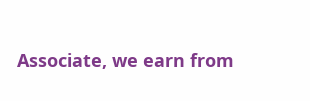Associate, we earn from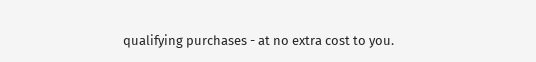qualifying purchases - at no extra cost to you.